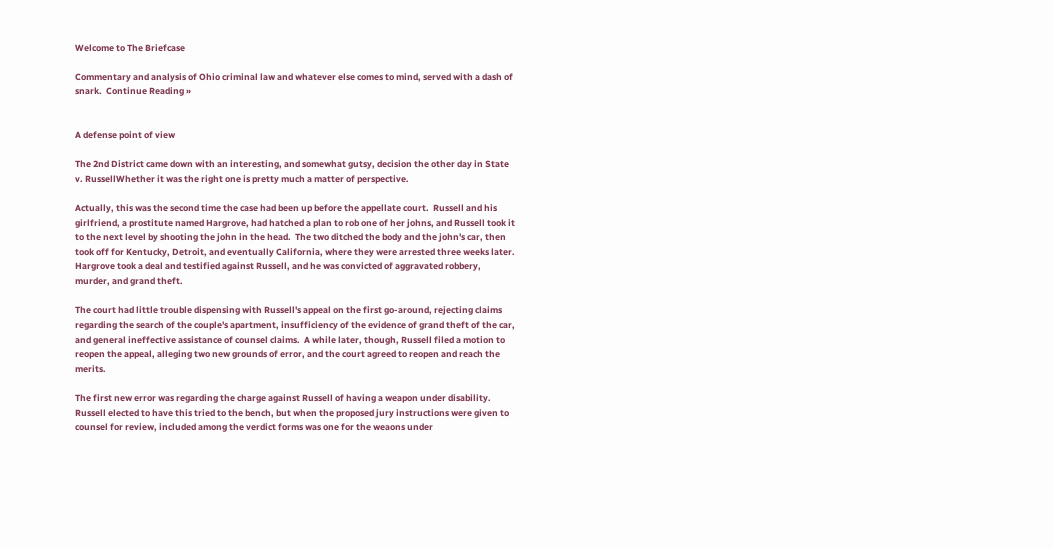Welcome to The Briefcase

Commentary and analysis of Ohio criminal law and whatever else comes to mind, served with a dash of snark.  Continue Reading »


A defense point of view

The 2nd District came down with an interesting, and somewhat gutsy, decision the other day in State v. RussellWhether it was the right one is pretty much a matter of perspective.

Actually, this was the second time the case had been up before the appellate court.  Russell and his girlfriend, a prostitute named Hargrove, had hatched a plan to rob one of her johns, and Russell took it to the next level by shooting the john in the head.  The two ditched the body and the john's car, then took off for Kentucky, Detroit, and eventually California, where they were arrested three weeks later.  Hargrove took a deal and testified against Russell, and he was convicted of aggravated robbery, murder, and grand theft.

The court had little trouble dispensing with Russell's appeal on the first go-around, rejecting claims regarding the search of the couple's apartment, insufficiency of the evidence of grand theft of the car, and general ineffective assistance of counsel claims.  A while later, though, Russell filed a motion to reopen the appeal, alleging two new grounds of error, and the court agreed to reopen and reach the merits.

The first new error was regarding the charge against Russell of having a weapon under disability.  Russell elected to have this tried to the bench, but when the proposed jury instructions were given to counsel for review, included among the verdict forms was one for the weaons under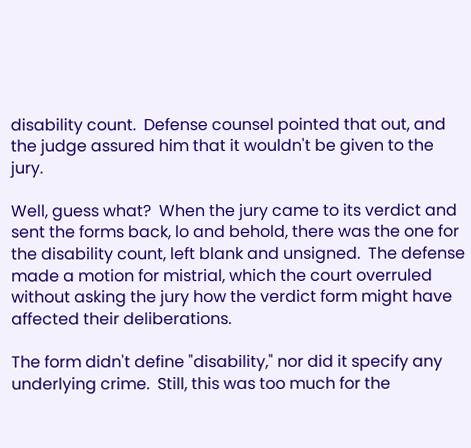disability count.  Defense counsel pointed that out, and the judge assured him that it wouldn't be given to the jury.

Well, guess what?  When the jury came to its verdict and sent the forms back, lo and behold, there was the one for the disability count, left blank and unsigned.  The defense made a motion for mistrial, which the court overruled without asking the jury how the verdict form might have affected their deliberations.

The form didn't define "disability," nor did it specify any underlying crime.  Still, this was too much for the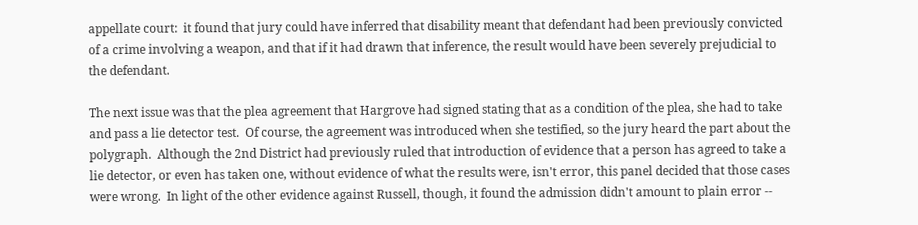appellate court:  it found that jury could have inferred that disability meant that defendant had been previously convicted of a crime involving a weapon, and that if it had drawn that inference, the result would have been severely prejudicial to the defendant.

The next issue was that the plea agreement that Hargrove had signed stating that as a condition of the plea, she had to take and pass a lie detector test.  Of course, the agreement was introduced when she testified, so the jury heard the part about the polygraph.  Although the 2nd District had previously ruled that introduction of evidence that a person has agreed to take a lie detector, or even has taken one, without evidence of what the results were, isn't error, this panel decided that those cases were wrong.  In light of the other evidence against Russell, though, it found the admission didn't amount to plain error --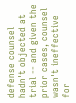defense counsel hadn't objected at trial -- and given the prior cases, counsel wasn't ineffective for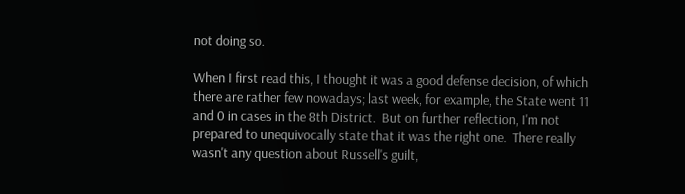not doing so.

When I first read this, I thought it was a good defense decision, of which there are rather few nowadays; last week, for example, the State went 11 and 0 in cases in the 8th District.  But on further reflection, I'm not prepared to unequivocally state that it was the right one.  There really wasn't any question about Russell's guilt,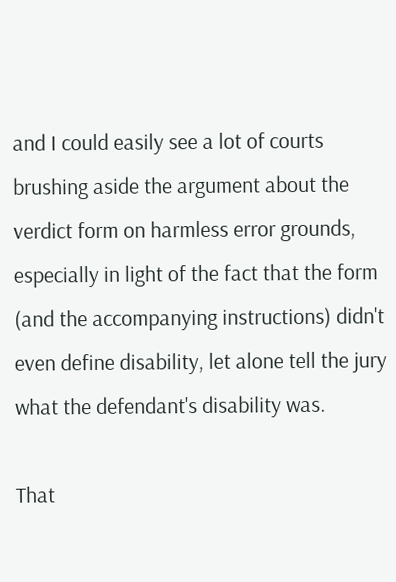and I could easily see a lot of courts brushing aside the argument about the verdict form on harmless error grounds, especially in light of the fact that the form (and the accompanying instructions) didn't even define disability, let alone tell the jury what the defendant's disability was.

That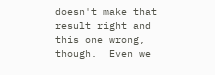doesn't make that result right and this one wrong, though.  Even we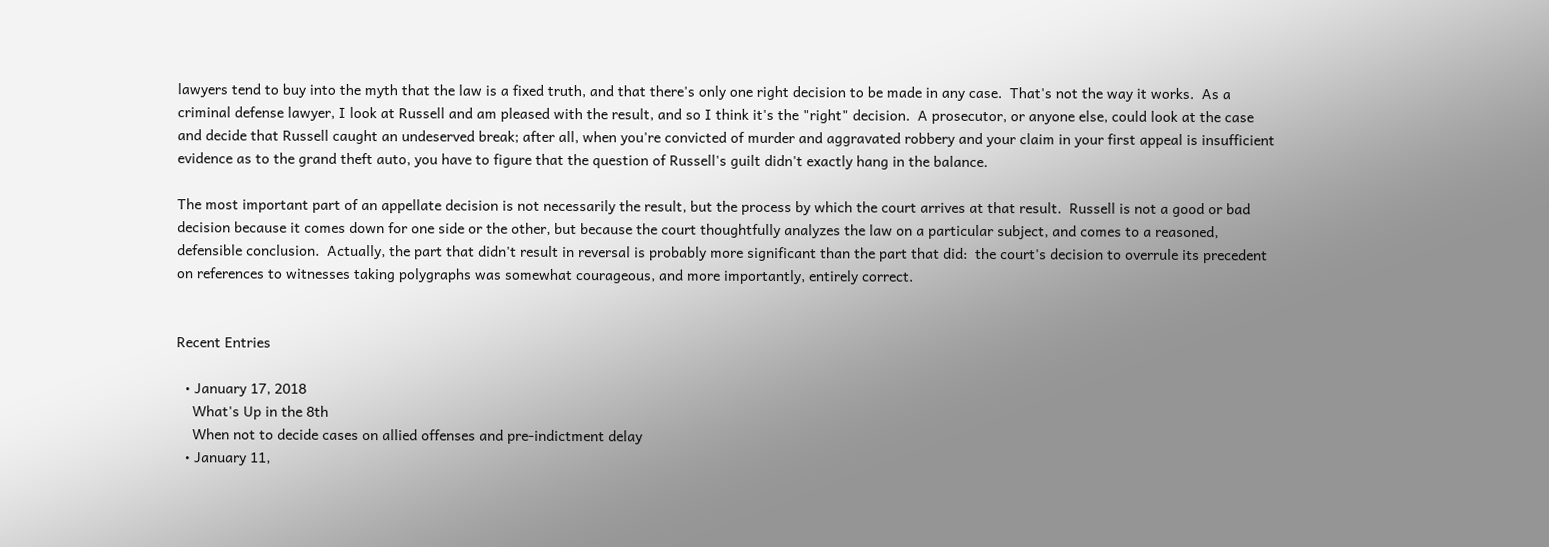lawyers tend to buy into the myth that the law is a fixed truth, and that there's only one right decision to be made in any case.  That's not the way it works.  As a criminal defense lawyer, I look at Russell and am pleased with the result, and so I think it's the "right" decision.  A prosecutor, or anyone else, could look at the case and decide that Russell caught an undeserved break; after all, when you're convicted of murder and aggravated robbery and your claim in your first appeal is insufficient evidence as to the grand theft auto, you have to figure that the question of Russell's guilt didn't exactly hang in the balance.

The most important part of an appellate decision is not necessarily the result, but the process by which the court arrives at that result.  Russell is not a good or bad decision because it comes down for one side or the other, but because the court thoughtfully analyzes the law on a particular subject, and comes to a reasoned, defensible conclusion.  Actually, the part that didn't result in reversal is probably more significant than the part that did:  the court's decision to overrule its precedent on references to witnesses taking polygraphs was somewhat courageous, and more importantly, entirely correct.


Recent Entries

  • January 17, 2018
    What's Up in the 8th
    When not to decide cases on allied offenses and pre-indictment delay
  • January 11,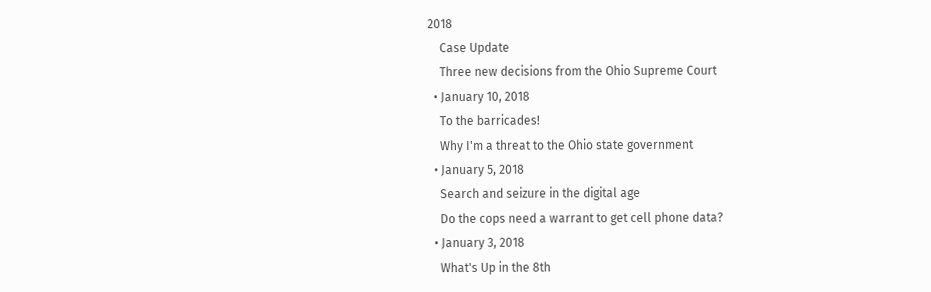2018
    Case Update
    Three new decisions from the Ohio Supreme Court
  • January 10, 2018
    To the barricades!
    Why I'm a threat to the Ohio state government
  • January 5, 2018
    Search and seizure in the digital age
    Do the cops need a warrant to get cell phone data?
  • January 3, 2018
    What's Up in the 8th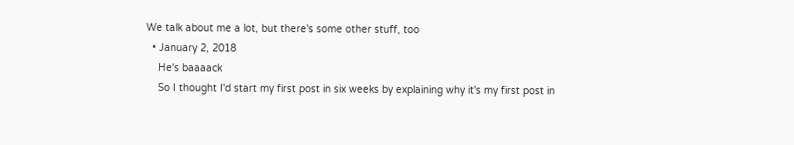We talk about me a lot, but there's some other stuff, too
  • January 2, 2018
    He's baaaack
    So I thought I'd start my first post in six weeks by explaining why it's my first post in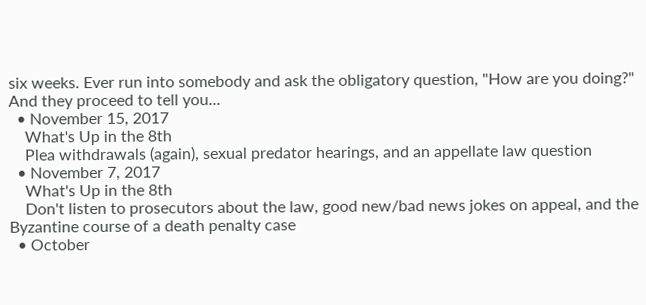six weeks. Ever run into somebody and ask the obligatory question, "How are you doing?" And they proceed to tell you...
  • November 15, 2017
    What's Up in the 8th
    Plea withdrawals (again), sexual predator hearings, and an appellate law question
  • November 7, 2017
    What's Up in the 8th
    Don't listen to prosecutors about the law, good new/bad news jokes on appeal, and the Byzantine course of a death penalty case
  • October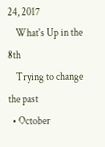24, 2017
    What's Up in the 8th
    Trying to change the past
  • October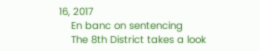16, 2017
    En banc on sentencing
    The 8th District takes a look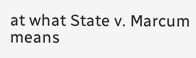at what State v. Marcum means